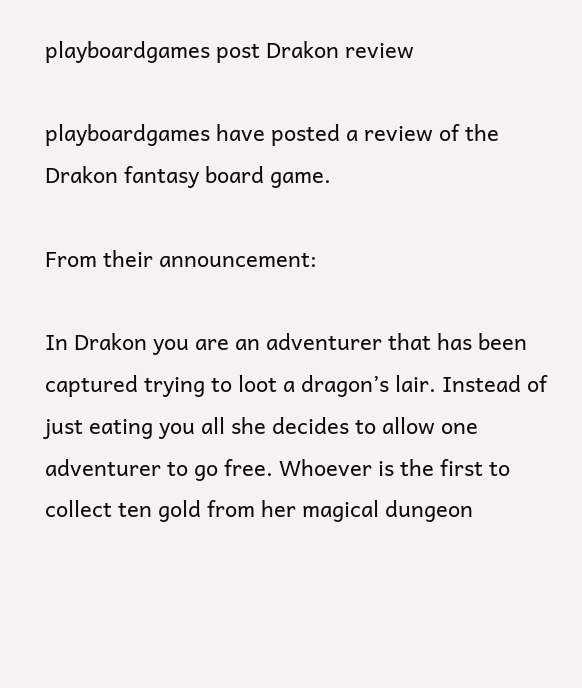playboardgames post Drakon review

playboardgames have posted a review of the Drakon fantasy board game.

From their announcement:

In Drakon you are an adventurer that has been captured trying to loot a dragon’s lair. Instead of just eating you all she decides to allow one adventurer to go free. Whoever is the first to collect ten gold from her magical dungeon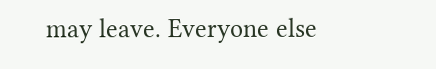may leave. Everyone else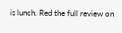is lunch. Red the full review on